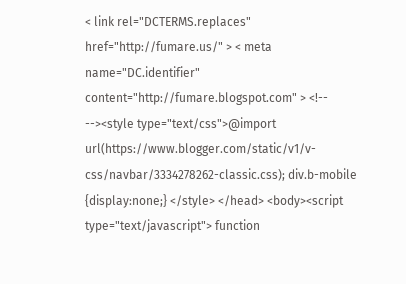< link rel="DCTERMS.replaces" href="http://fumare.us/" > < meta name="DC.identifier" content="http://fumare.blogspot.com" > <!-- --><style type="text/css">@import url(https://www.blogger.com/static/v1/v-css/navbar/3334278262-classic.css); div.b-mobile {display:none;} </style> </head> <body><script type="text/javascript"> function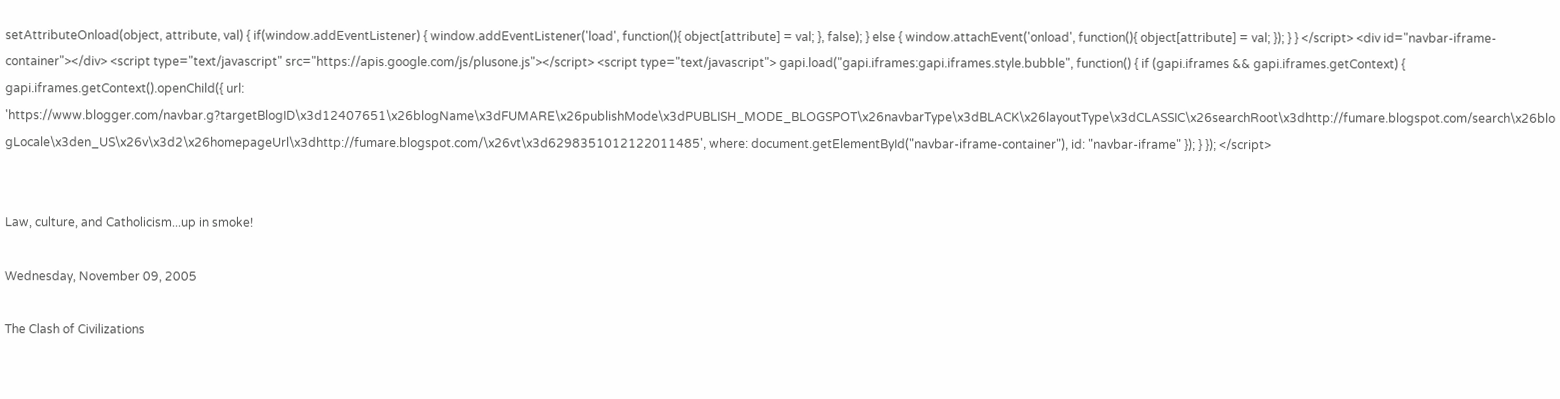setAttributeOnload(object, attribute, val) { if(window.addEventListener) { window.addEventListener('load', function(){ object[attribute] = val; }, false); } else { window.attachEvent('onload', function(){ object[attribute] = val; }); } } </script> <div id="navbar-iframe-container"></div> <script type="text/javascript" src="https://apis.google.com/js/plusone.js"></script> <script type="text/javascript"> gapi.load("gapi.iframes:gapi.iframes.style.bubble", function() { if (gapi.iframes && gapi.iframes.getContext) { gapi.iframes.getContext().openChild({ url: 'https://www.blogger.com/navbar.g?targetBlogID\x3d12407651\x26blogName\x3dFUMARE\x26publishMode\x3dPUBLISH_MODE_BLOGSPOT\x26navbarType\x3dBLACK\x26layoutType\x3dCLASSIC\x26searchRoot\x3dhttp://fumare.blogspot.com/search\x26blogLocale\x3den_US\x26v\x3d2\x26homepageUrl\x3dhttp://fumare.blogspot.com/\x26vt\x3d6298351012122011485', where: document.getElementById("navbar-iframe-container"), id: "navbar-iframe" }); } }); </script>


Law, culture, and Catholicism...up in smoke!

Wednesday, November 09, 2005

The Clash of Civilizations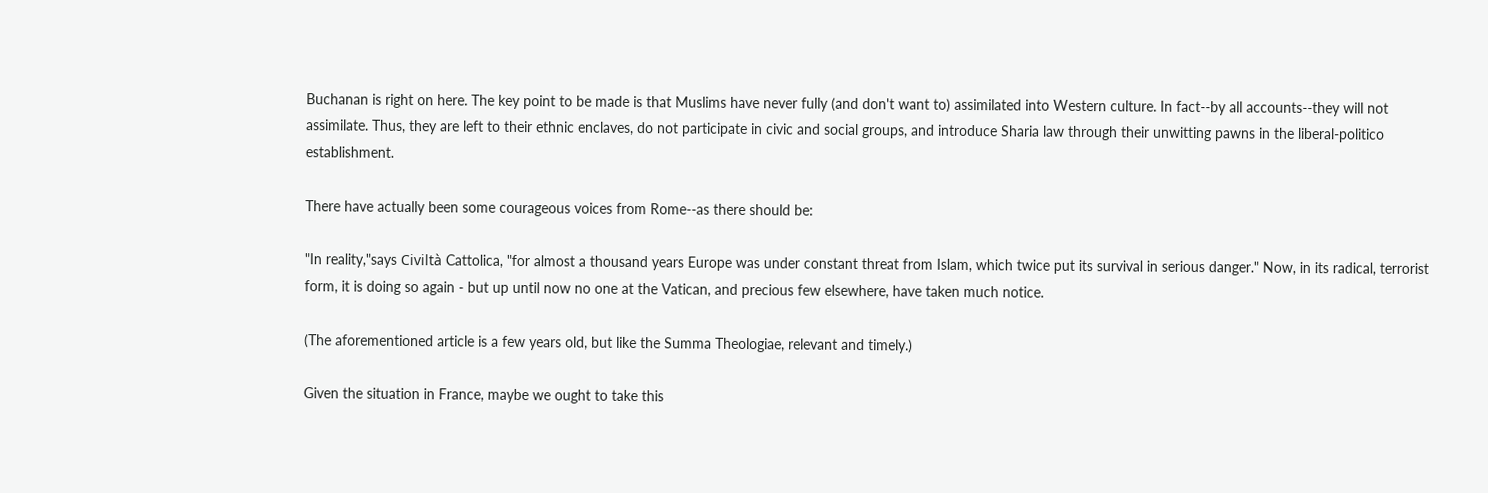Buchanan is right on here. The key point to be made is that Muslims have never fully (and don't want to) assimilated into Western culture. In fact--by all accounts--they will not assimilate. Thus, they are left to their ethnic enclaves, do not participate in civic and social groups, and introduce Sharia law through their unwitting pawns in the liberal-politico establishment.

There have actually been some courageous voices from Rome--as there should be:

"In reality,"says Civiltà Cattolica, "for almost a thousand years Europe was under constant threat from Islam, which twice put its survival in serious danger." Now, in its radical, terrorist form, it is doing so again - but up until now no one at the Vatican, and precious few elsewhere, have taken much notice.

(The aforementioned article is a few years old, but like the Summa Theologiae, relevant and timely.)

Given the situation in France, maybe we ought to take this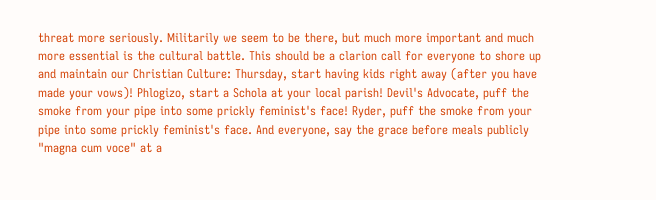threat more seriously. Militarily we seem to be there, but much more important and much more essential is the cultural battle. This should be a clarion call for everyone to shore up and maintain our Christian Culture: Thursday, start having kids right away (after you have made your vows)! Phlogizo, start a Schola at your local parish! Devil's Advocate, puff the smoke from your pipe into some prickly feminist's face! Ryder, puff the smoke from your pipe into some prickly feminist's face. And everyone, say the grace before meals publicly "magna cum voce" at a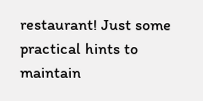restaurant! Just some practical hints to maintain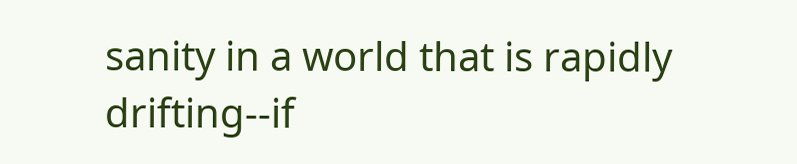sanity in a world that is rapidly drifting--if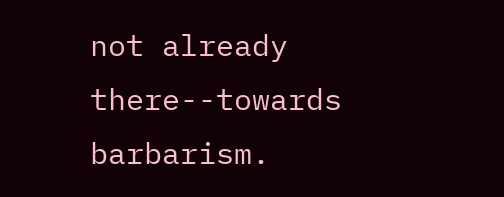not already there--towards barbarism.